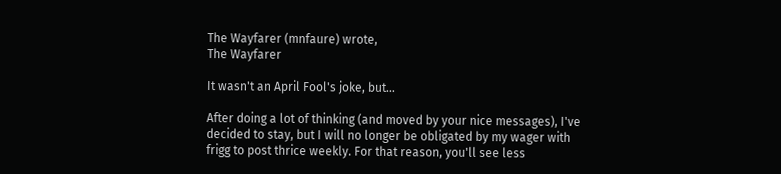The Wayfarer (mnfaure) wrote,
The Wayfarer

It wasn't an April Fool's joke, but...

After doing a lot of thinking (and moved by your nice messages), I've decided to stay, but I will no longer be obligated by my wager with frigg to post thrice weekly. For that reason, you'll see less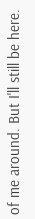of me around. But I'll still be here.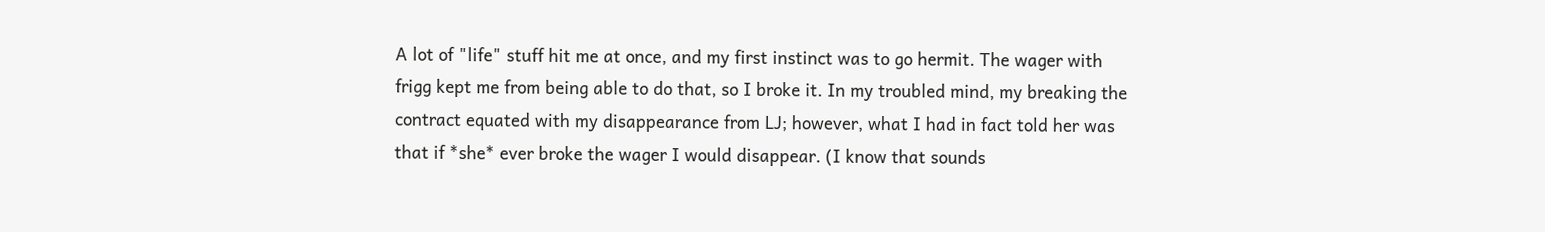A lot of "life" stuff hit me at once, and my first instinct was to go hermit. The wager with frigg kept me from being able to do that, so I broke it. In my troubled mind, my breaking the contract equated with my disappearance from LJ; however, what I had in fact told her was that if *she* ever broke the wager I would disappear. (I know that sounds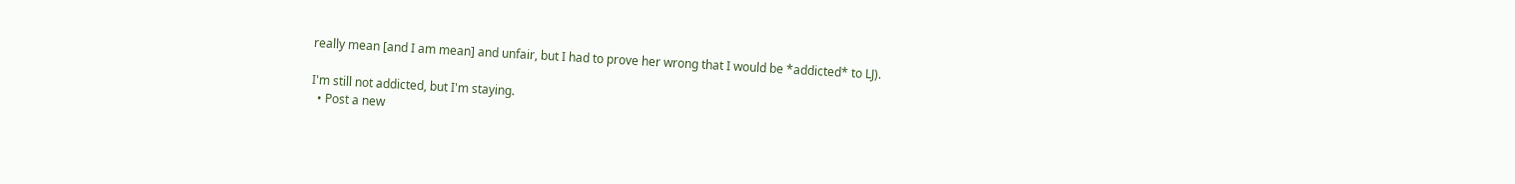really mean [and I am mean] and unfair, but I had to prove her wrong that I would be *addicted* to LJ).

I'm still not addicted, but I'm staying.
  • Post a new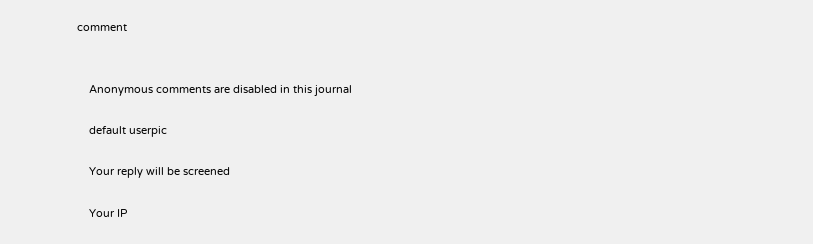comment


    Anonymous comments are disabled in this journal

    default userpic

    Your reply will be screened

    Your IP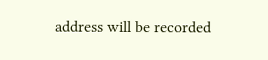address will be recorded